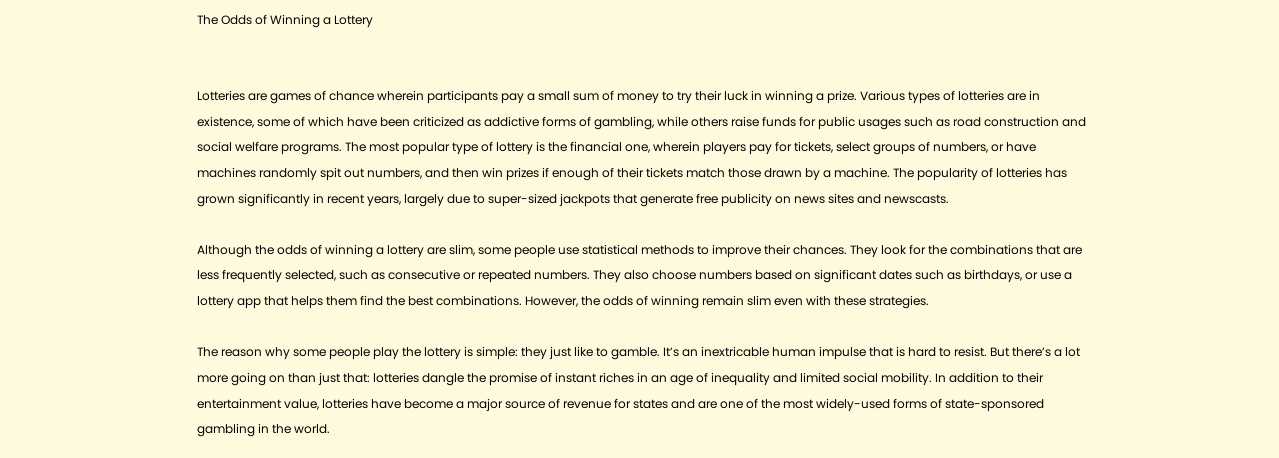The Odds of Winning a Lottery


Lotteries are games of chance wherein participants pay a small sum of money to try their luck in winning a prize. Various types of lotteries are in existence, some of which have been criticized as addictive forms of gambling, while others raise funds for public usages such as road construction and social welfare programs. The most popular type of lottery is the financial one, wherein players pay for tickets, select groups of numbers, or have machines randomly spit out numbers, and then win prizes if enough of their tickets match those drawn by a machine. The popularity of lotteries has grown significantly in recent years, largely due to super-sized jackpots that generate free publicity on news sites and newscasts.

Although the odds of winning a lottery are slim, some people use statistical methods to improve their chances. They look for the combinations that are less frequently selected, such as consecutive or repeated numbers. They also choose numbers based on significant dates such as birthdays, or use a lottery app that helps them find the best combinations. However, the odds of winning remain slim even with these strategies.

The reason why some people play the lottery is simple: they just like to gamble. It’s an inextricable human impulse that is hard to resist. But there’s a lot more going on than just that: lotteries dangle the promise of instant riches in an age of inequality and limited social mobility. In addition to their entertainment value, lotteries have become a major source of revenue for states and are one of the most widely-used forms of state-sponsored gambling in the world.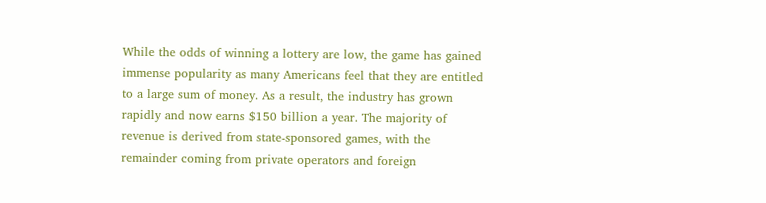While the odds of winning a lottery are low, the game has gained immense popularity as many Americans feel that they are entitled to a large sum of money. As a result, the industry has grown rapidly and now earns $150 billion a year. The majority of revenue is derived from state-sponsored games, with the remainder coming from private operators and foreign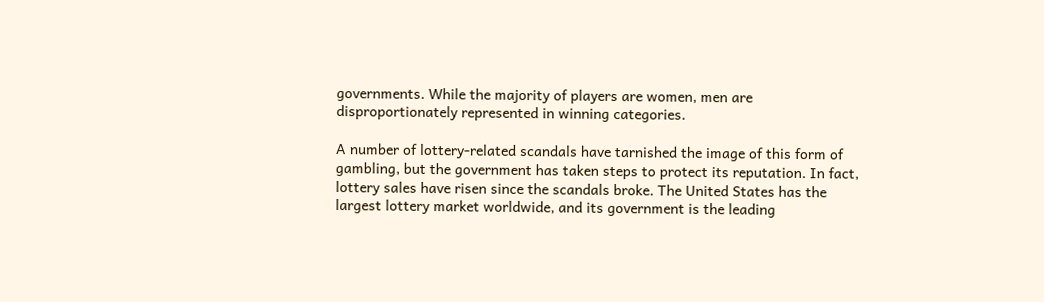governments. While the majority of players are women, men are disproportionately represented in winning categories.

A number of lottery-related scandals have tarnished the image of this form of gambling, but the government has taken steps to protect its reputation. In fact, lottery sales have risen since the scandals broke. The United States has the largest lottery market worldwide, and its government is the leading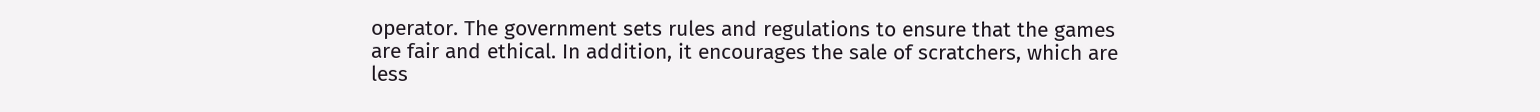operator. The government sets rules and regulations to ensure that the games are fair and ethical. In addition, it encourages the sale of scratchers, which are less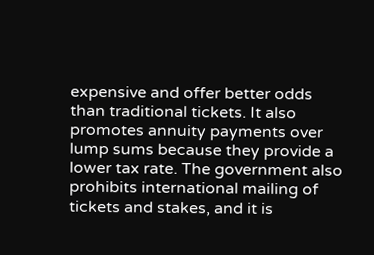expensive and offer better odds than traditional tickets. It also promotes annuity payments over lump sums because they provide a lower tax rate. The government also prohibits international mailing of tickets and stakes, and it is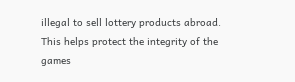illegal to sell lottery products abroad. This helps protect the integrity of the games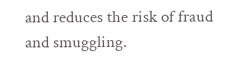and reduces the risk of fraud and smuggling.